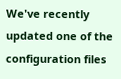We've recently updated one of the configuration files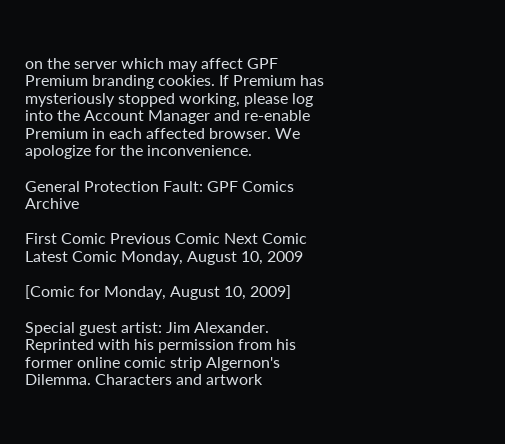on the server which may affect GPF Premium branding cookies. If Premium has mysteriously stopped working, please log into the Account Manager and re-enable Premium in each affected browser. We apologize for the inconvenience.

General Protection Fault: GPF Comics Archive

First Comic Previous Comic Next Comic Latest Comic Monday, August 10, 2009

[Comic for Monday, August 10, 2009]

Special guest artist: Jim Alexander. Reprinted with his permission from his former online comic strip Algernon's Dilemma. Characters and artwork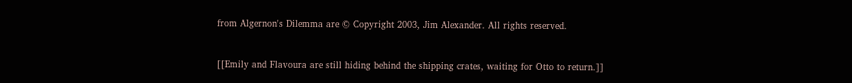from Algernon's Dilemma are © Copyright 2003, Jim Alexander. All rights reserved.


[[Emily and Flavoura are still hiding behind the shipping crates, waiting for Otto to return.]]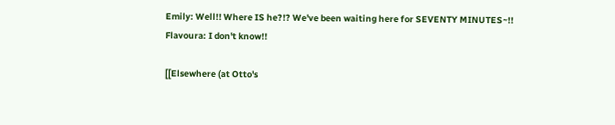Emily: Well!! Where IS he?!? We've been waiting here for SEVENTY MINUTES~!!
Flavoura: I don't know!!

[[Elsewhere (at Otto's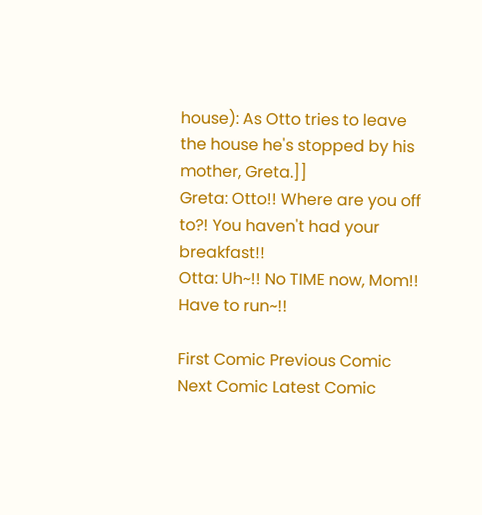house): As Otto tries to leave the house he's stopped by his mother, Greta.]]
Greta: Otto!! Where are you off to?! You haven't had your breakfast!!
Otta: Uh~!! No TIME now, Mom!! Have to run~!!

First Comic Previous Comic Next Comic Latest Comic